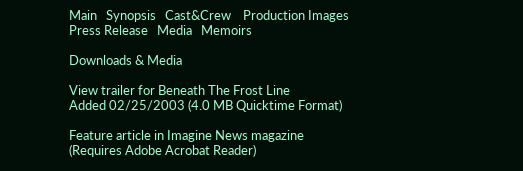Main   Synopsis   Cast&Crew    Production Images   Press Release   Media   Memoirs

Downloads & Media

View trailer for Beneath The Frost Line
Added 02/25/2003 (4.0 MB Quicktime Format)

Feature article in Imagine News magazine (Requires Adobe Acrobat Reader)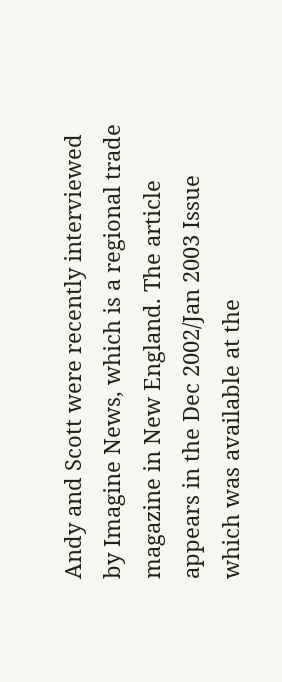Andy and Scott were recently interviewed by Imagine News, which is a regional trade magazine in New England. The article appears in the Dec 2002/Jan 2003 Issue which was available at the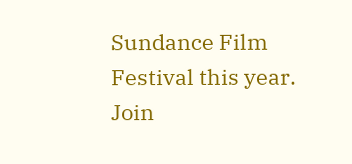Sundance Film Festival this year.
Join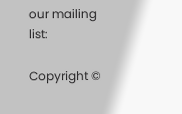our mailing list:

Copyright ©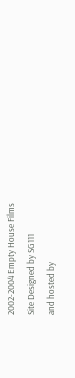2002-2004 Empty House Films
Site Designed by SG111
and hosted by